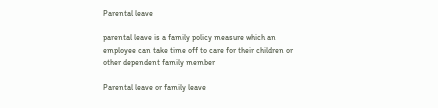Parental leave

parental leave is a family policy measure which an employee can take time off to care for their children or other dependent family member

Parental leave or family leave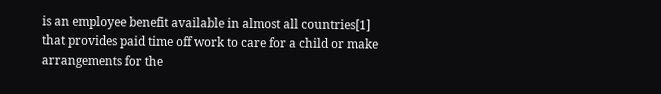is an employee benefit available in almost all countries[1] that provides paid time off work to care for a child or make arrangements for the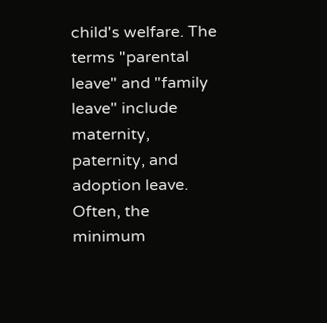child's welfare. The terms "parental leave" and "family leave" include maternity, paternity, and adoption leave. Often, the minimum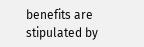benefits are stipulated by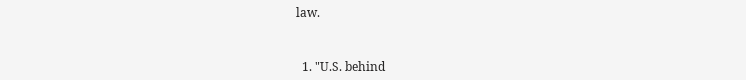law.


  1. "U.S. behind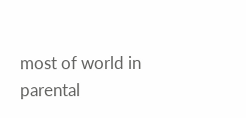most of world in parental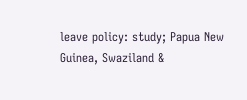leave policy: study; Papua New Guinea, Swaziland &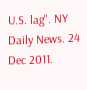U.S. lag". NY Daily News. 24 Dec 2011.